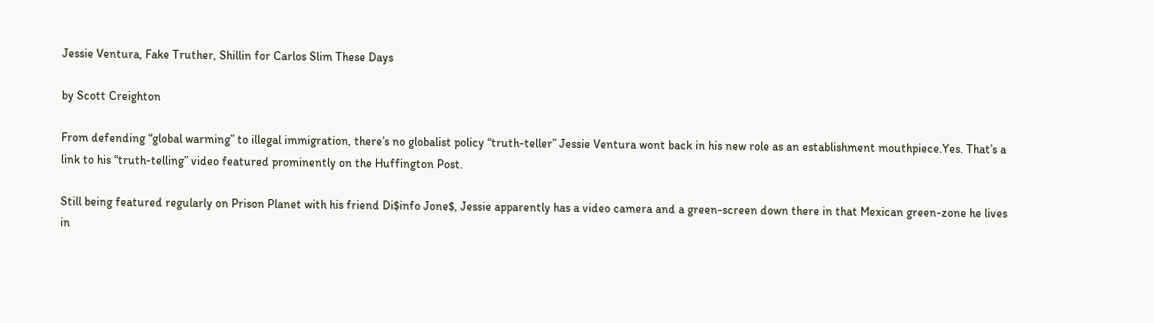Jessie Ventura, Fake Truther, Shillin for Carlos Slim These Days

by Scott Creighton

From defending “global warming” to illegal immigration, there’s no globalist policy “truth-teller” Jessie Ventura wont back in his new role as an establishment mouthpiece.Yes. That’s a link to his “truth-telling” video featured prominently on the Huffington Post.

Still being featured regularly on Prison Planet with his friend Di$info Jone$, Jessie apparently has a video camera and a green-screen down there in that Mexican green-zone he lives in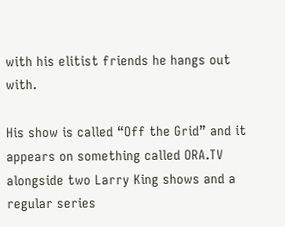with his elitist friends he hangs out with.

His show is called “Off the Grid” and it appears on something called ORA.TV alongside two Larry King shows and a regular series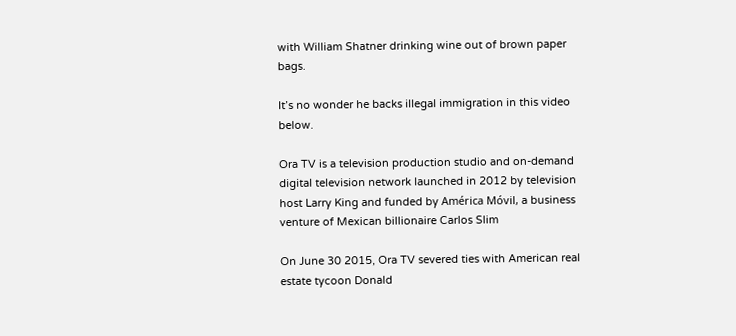with William Shatner drinking wine out of brown paper bags.

It’s no wonder he backs illegal immigration in this video below.

Ora TV is a television production studio and on-demand digital television network launched in 2012 by television host Larry King and funded by América Móvil, a business venture of Mexican billionaire Carlos Slim

On June 30 2015, Ora TV severed ties with American real estate tycoon Donald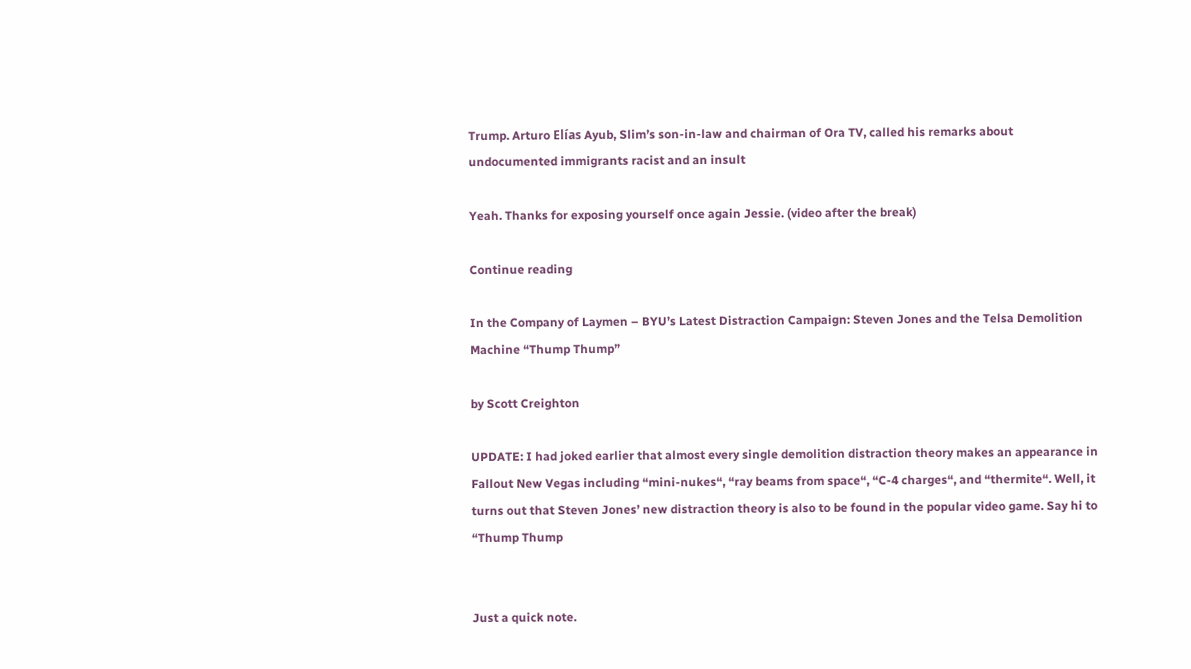Trump. Arturo Elías Ayub, Slim’s son-in-law and chairman of Ora TV, called his remarks about undocumented immigrants racist and an insult

Yeah. Thanks for exposing yourself once again Jessie. (video after the break)

Continue reading

In the Company of Laymen – BYU’s Latest Distraction Campaign: Steven Jones and the Telsa Demolition Machine “Thump Thump”

by Scott Creighton

UPDATE: I had joked earlier that almost every single demolition distraction theory makes an appearance in Fallout New Vegas including “mini-nukes“, “ray beams from space“, “C-4 charges“, and “thermite“. Well, it turns out that Steven Jones’ new distraction theory is also to be found in the popular video game. Say hi to “Thump Thump


Just a quick note.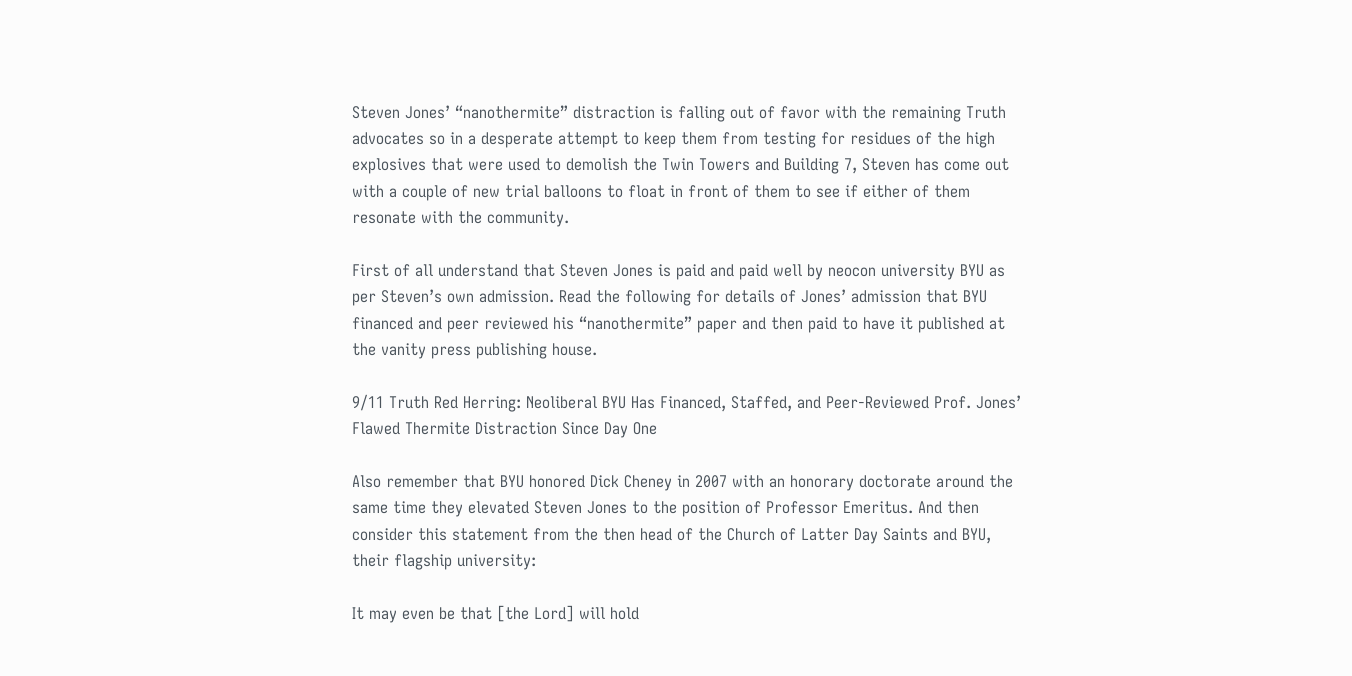Steven Jones’ “nanothermite” distraction is falling out of favor with the remaining Truth advocates so in a desperate attempt to keep them from testing for residues of the high explosives that were used to demolish the Twin Towers and Building 7, Steven has come out with a couple of new trial balloons to float in front of them to see if either of them resonate with the community.

First of all understand that Steven Jones is paid and paid well by neocon university BYU as per Steven’s own admission. Read the following for details of Jones’ admission that BYU financed and peer reviewed his “nanothermite” paper and then paid to have it published at the vanity press publishing house.

9/11 Truth Red Herring: Neoliberal BYU Has Financed, Staffed, and Peer-Reviewed Prof. Jones’ Flawed Thermite Distraction Since Day One

Also remember that BYU honored Dick Cheney in 2007 with an honorary doctorate around the same time they elevated Steven Jones to the position of Professor Emeritus. And then consider this statement from the then head of the Church of Latter Day Saints and BYU, their flagship university:

It may even be that [the Lord] will hold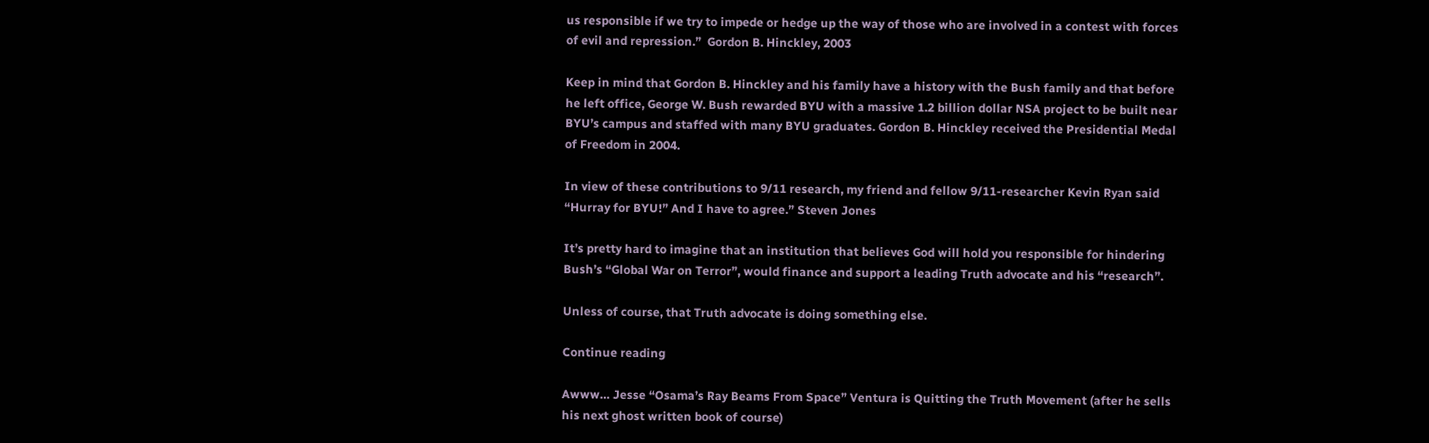us responsible if we try to impede or hedge up the way of those who are involved in a contest with forces of evil and repression.”  Gordon B. Hinckley, 2003

Keep in mind that Gordon B. Hinckley and his family have a history with the Bush family and that before he left office, George W. Bush rewarded BYU with a massive 1.2 billion dollar NSA project to be built near BYU’s campus and staffed with many BYU graduates. Gordon B. Hinckley received the Presidential Medal of Freedom in 2004.

In view of these contributions to 9/11 research, my friend and fellow 9/11-researcher Kevin Ryan said “Hurray for BYU!” And I have to agree.” Steven Jones

It’s pretty hard to imagine that an institution that believes God will hold you responsible for hindering Bush’s “Global War on Terror”, would finance and support a leading Truth advocate and his “research”.

Unless of course, that Truth advocate is doing something else.

Continue reading

Awww… Jesse “Osama’s Ray Beams From Space” Ventura is Quitting the Truth Movement (after he sells his next ghost written book of course)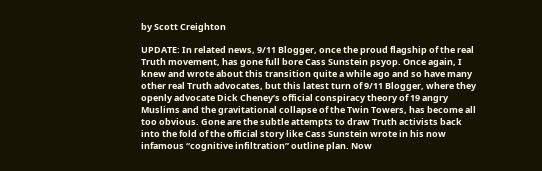by Scott Creighton

UPDATE: In related news, 9/11 Blogger, once the proud flagship of the real Truth movement, has gone full bore Cass Sunstein psyop. Once again, I knew and wrote about this transition quite a while ago and so have many other real Truth advocates, but this latest turn of 9/11 Blogger, where they openly advocate Dick Cheney’s official conspiracy theory of 19 angry Muslims and the gravitational collapse of the Twin Towers, has become all too obvious. Gone are the subtle attempts to draw Truth activists back into the fold of the official story like Cass Sunstein wrote in his now infamous “cognitive infiltration” outline plan. Now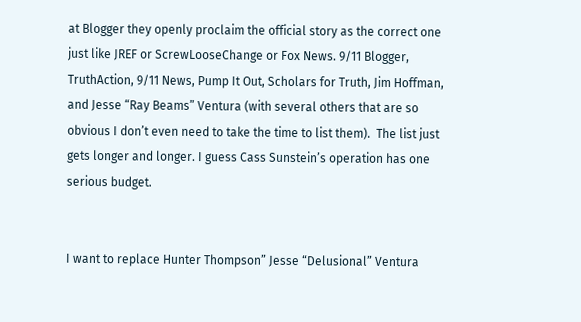at Blogger they openly proclaim the official story as the correct one just like JREF or ScrewLooseChange or Fox News. 9/11 Blogger, TruthAction, 9/11 News, Pump It Out, Scholars for Truth, Jim Hoffman, and Jesse “Ray Beams” Ventura (with several others that are so obvious I don’t even need to take the time to list them).  The list just gets longer and longer. I guess Cass Sunstein’s operation has one serious budget.


I want to replace Hunter Thompson” Jesse “Delusional” Ventura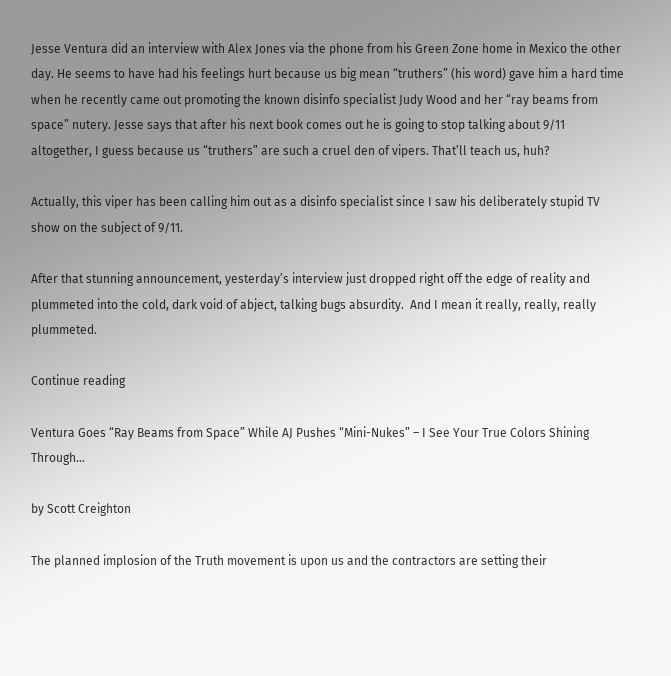Jesse Ventura did an interview with Alex Jones via the phone from his Green Zone home in Mexico the other day. He seems to have had his feelings hurt because us big mean “truthers” (his word) gave him a hard time when he recently came out promoting the known disinfo specialist Judy Wood and her “ray beams from space” nutery. Jesse says that after his next book comes out he is going to stop talking about 9/11 altogether, I guess because us “truthers” are such a cruel den of vipers. That’ll teach us, huh?

Actually, this viper has been calling him out as a disinfo specialist since I saw his deliberately stupid TV show on the subject of 9/11.

After that stunning announcement, yesterday’s interview just dropped right off the edge of reality and plummeted into the cold, dark void of abject, talking bugs absurdity.  And I mean it really, really, really plummeted.

Continue reading

Ventura Goes “Ray Beams from Space” While AJ Pushes “Mini-Nukes” – I See Your True Colors Shining Through…

by Scott Creighton

The planned implosion of the Truth movement is upon us and the contractors are setting their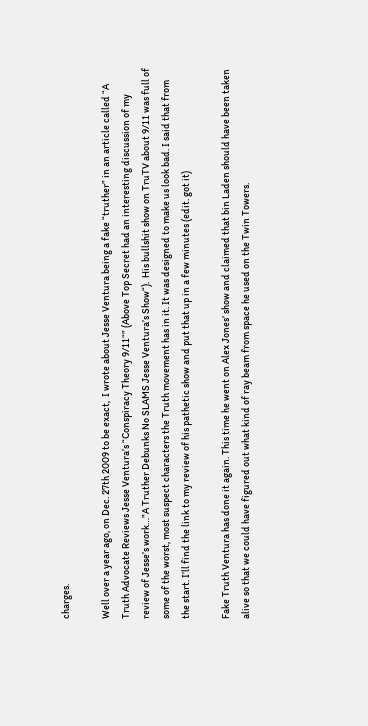charges.

Well over a year ago, on Dec. 27th 2009 to be exact,  I wrote about Jesse Ventura being a fake “truther” in an article called “A Truth Advocate Reviews Jesse Ventura’s “Conspiracy Theory 9/11“” (Above Top Secret had an interesting discussion of my review of Jesse’s work…”A Truther Debunks No SLAMS Jesse Ventura’s Show“).  His bullshit show on TruTV about 9/11 was full of some of the worst, most suspect characters the Truth movement has in it. It was designed to make us look bad. I said that from the start. I’ll find the link to my review of his pathetic show and put that up in a few minutes (edit. got it)

Fake Truth Ventura has done it again. This time he went on Alex Jones’ show and claimed that bin Laden should have been taken alive so that we could have figured out what kind of ray beam from space he used on the Twin Towers.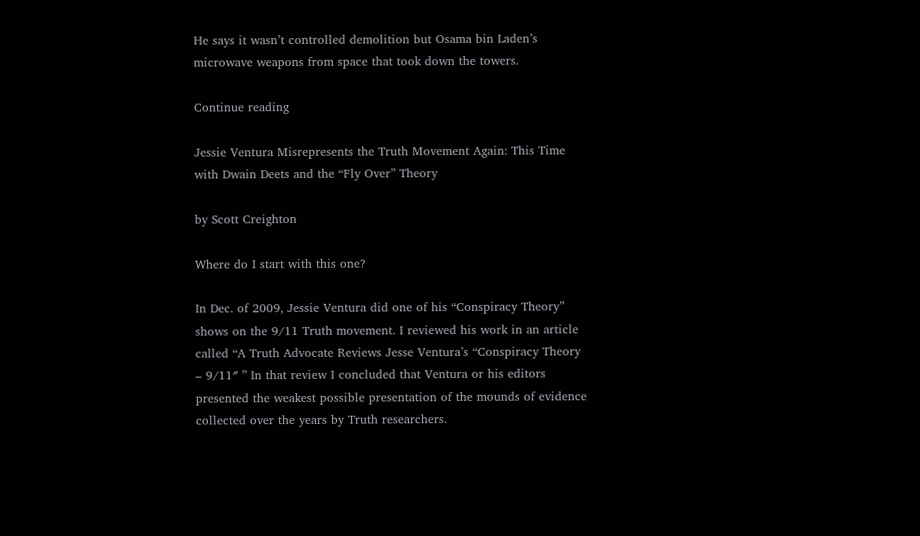He says it wasn’t controlled demolition but Osama bin Laden’s microwave weapons from space that took down the towers.

Continue reading

Jessie Ventura Misrepresents the Truth Movement Again: This Time with Dwain Deets and the “Fly Over” Theory

by Scott Creighton

Where do I start with this one?

In Dec. of 2009, Jessie Ventura did one of his “Conspiracy Theory” shows on the 9/11 Truth movement. I reviewed his work in an article called “A Truth Advocate Reviews Jesse Ventura’s “Conspiracy Theory – 9/11″ ” In that review I concluded that Ventura or his editors presented the weakest possible presentation of the mounds of evidence collected over the years by Truth researchers.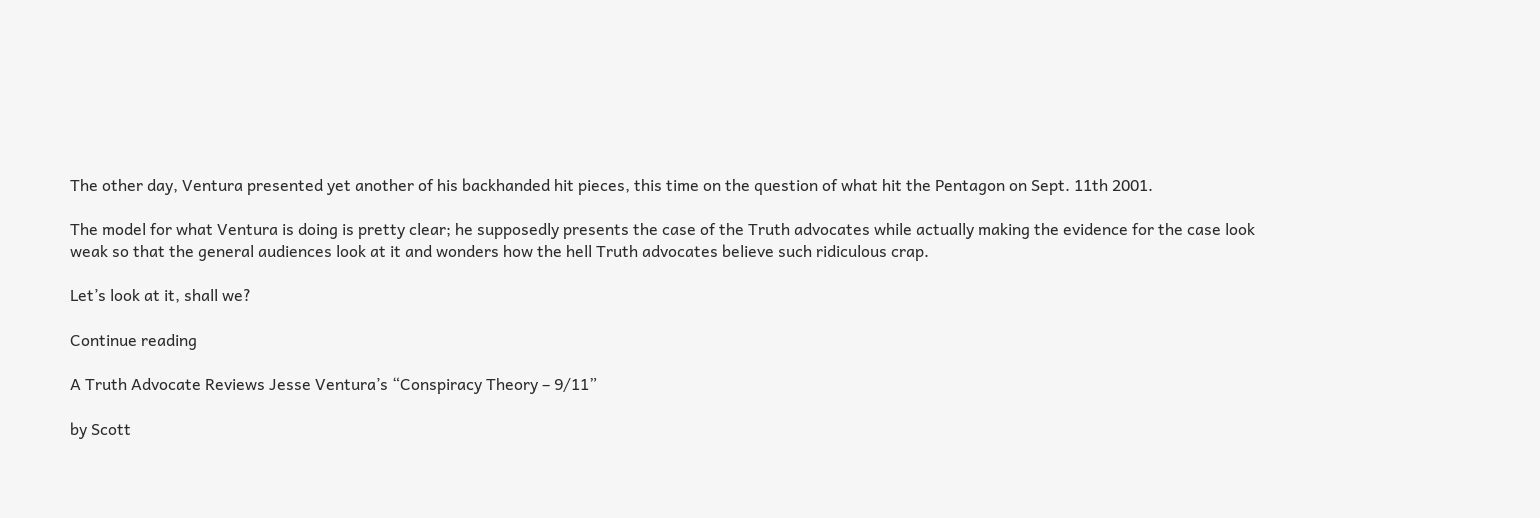The other day, Ventura presented yet another of his backhanded hit pieces, this time on the question of what hit the Pentagon on Sept. 11th 2001.

The model for what Ventura is doing is pretty clear; he supposedly presents the case of the Truth advocates while actually making the evidence for the case look weak so that the general audiences look at it and wonders how the hell Truth advocates believe such ridiculous crap.

Let’s look at it, shall we?

Continue reading

A Truth Advocate Reviews Jesse Ventura’s “Conspiracy Theory – 9/11”

by Scott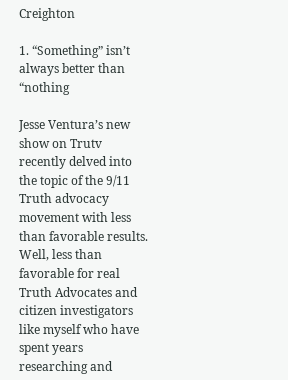Creighton

1. “Something” isn’t always better than “nothing

Jesse Ventura’s new show on Trutv recently delved into the topic of the 9/11 Truth advocacy movement with less than favorable results.  Well, less than favorable for real Truth Advocates and citizen investigators like myself who have spent years researching and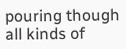pouring though all kinds of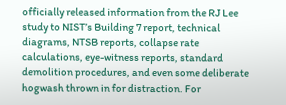officially released information from the RJ Lee study to NIST’s Building 7 report, technical diagrams, NTSB reports, collapse rate calculations, eye-witness reports, standard demolition procedures, and even some deliberate hogwash thrown in for distraction. For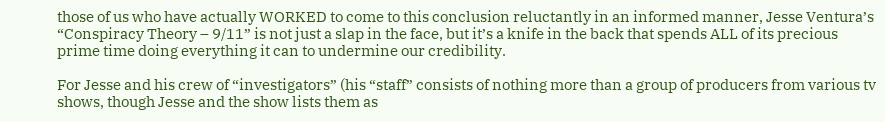those of us who have actually WORKED to come to this conclusion reluctantly in an informed manner, Jesse Ventura’s “Conspiracy Theory – 9/11” is not just a slap in the face, but it’s a knife in the back that spends ALL of its precious prime time doing everything it can to undermine our credibility.

For Jesse and his crew of “investigators” (his “staff” consists of nothing more than a group of producers from various tv shows, though Jesse and the show lists them as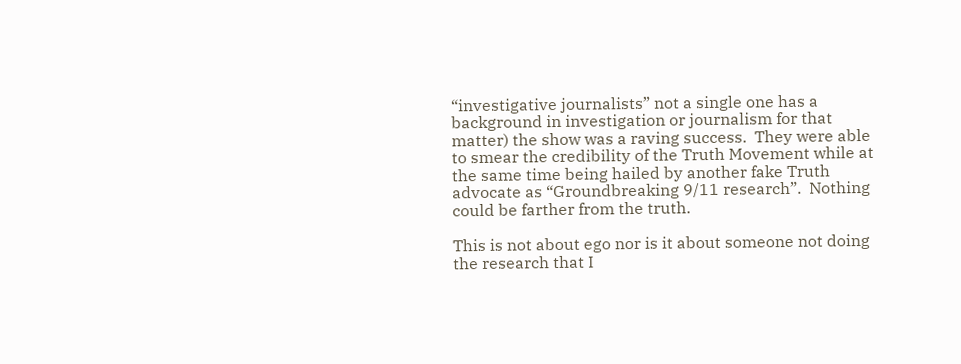“investigative journalists” not a single one has a background in investigation or journalism for that matter) the show was a raving success.  They were able to smear the credibility of the Truth Movement while at the same time being hailed by another fake Truth advocate as “Groundbreaking 9/11 research”.  Nothing could be farther from the truth.

This is not about ego nor is it about someone not doing the research that I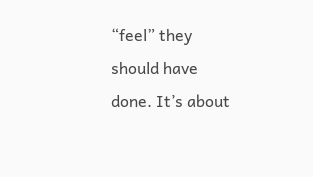“feel” they should have done. It’s about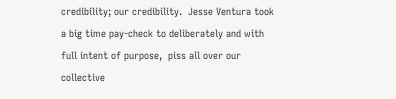credibility; our credibility.  Jesse Ventura took a big time pay-check to deliberately and with full intent of purpose,  piss all over our collective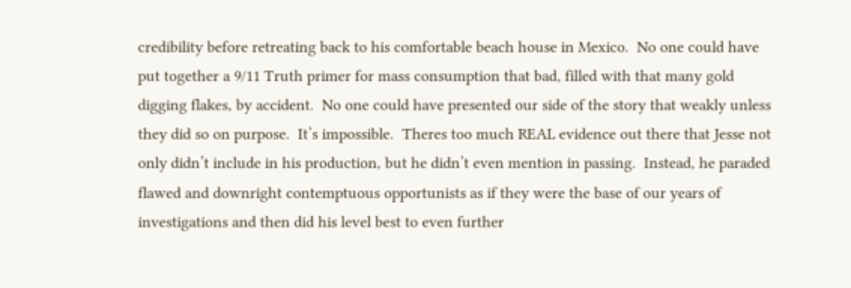credibility before retreating back to his comfortable beach house in Mexico.  No one could have put together a 9/11 Truth primer for mass consumption that bad, filled with that many gold digging flakes, by accident.  No one could have presented our side of the story that weakly unless they did so on purpose.  It’s impossible.  Theres too much REAL evidence out there that Jesse not only didn’t include in his production, but he didn’t even mention in passing.  Instead, he paraded flawed and downright contemptuous opportunists as if they were the base of our years of investigations and then did his level best to even further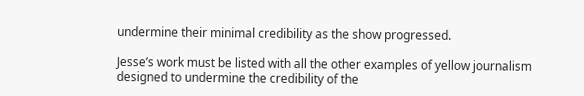undermine their minimal credibility as the show progressed.

Jesse’s work must be listed with all the other examples of yellow journalism designed to undermine the credibility of the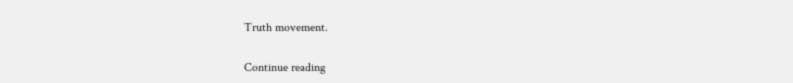Truth movement.

Continue reading